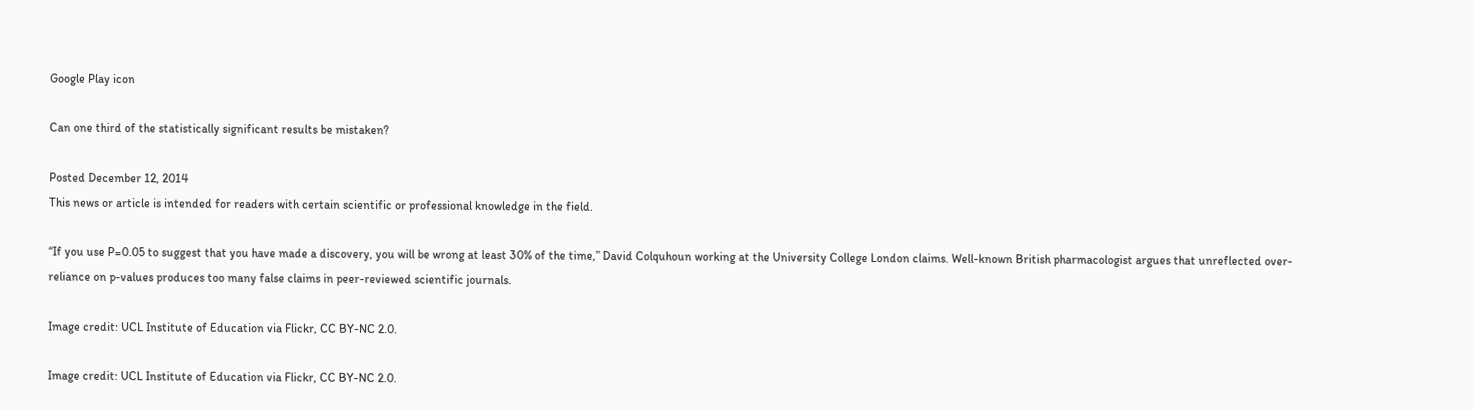Google Play icon

Can one third of the statistically significant results be mistaken?

Posted December 12, 2014
This news or article is intended for readers with certain scientific or professional knowledge in the field.

“If you use P=0.05 to suggest that you have made a discovery, you will be wrong at least 30% of the time,” David Colquhoun working at the University College London claims. Well-known British pharmacologist argues that unreflected over-reliance on p-values produces too many false claims in peer-reviewed scientific journals.

Image credit: UCL Institute of Education via Flickr, CC BY-NC 2.0.

Image credit: UCL Institute of Education via Flickr, CC BY-NC 2.0.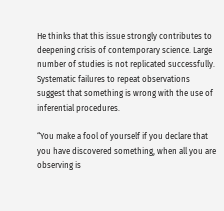He thinks that this issue strongly contributes to deepening crisis of contemporary science. Large number of studies is not replicated successfully. Systematic failures to repeat observations suggest that something is wrong with the use of inferential procedures.

“You make a fool of yourself if you declare that you have discovered something, when all you are observing is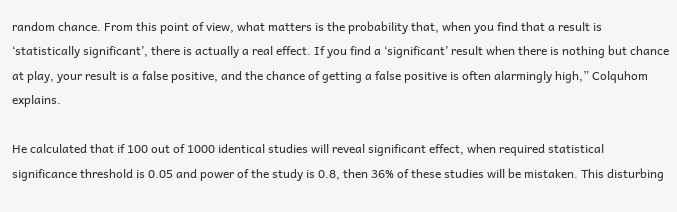random chance. From this point of view, what matters is the probability that, when you find that a result is ‘statistically significant’, there is actually a real effect. If you find a ‘significant’ result when there is nothing but chance at play, your result is a false positive, and the chance of getting a false positive is often alarmingly high,” Colquhom explains.

He calculated that if 100 out of 1000 identical studies will reveal significant effect, when required statistical significance threshold is 0.05 and power of the study is 0.8, then 36% of these studies will be mistaken. This disturbing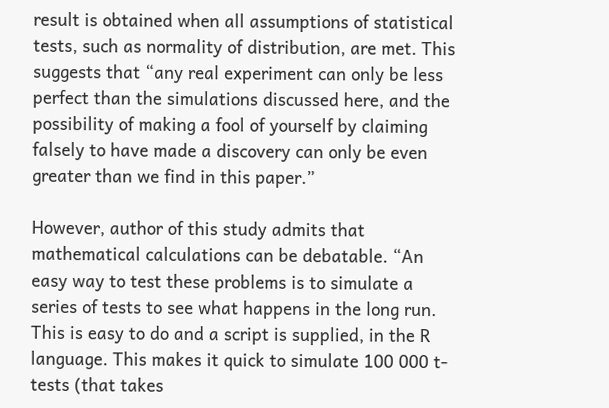result is obtained when all assumptions of statistical tests, such as normality of distribution, are met. This suggests that “any real experiment can only be less perfect than the simulations discussed here, and the possibility of making a fool of yourself by claiming falsely to have made a discovery can only be even greater than we find in this paper.”

However, author of this study admits that mathematical calculations can be debatable. “An easy way to test these problems is to simulate a series of tests to see what happens in the long run. This is easy to do and a script is supplied, in the R language. This makes it quick to simulate 100 000 t-tests (that takes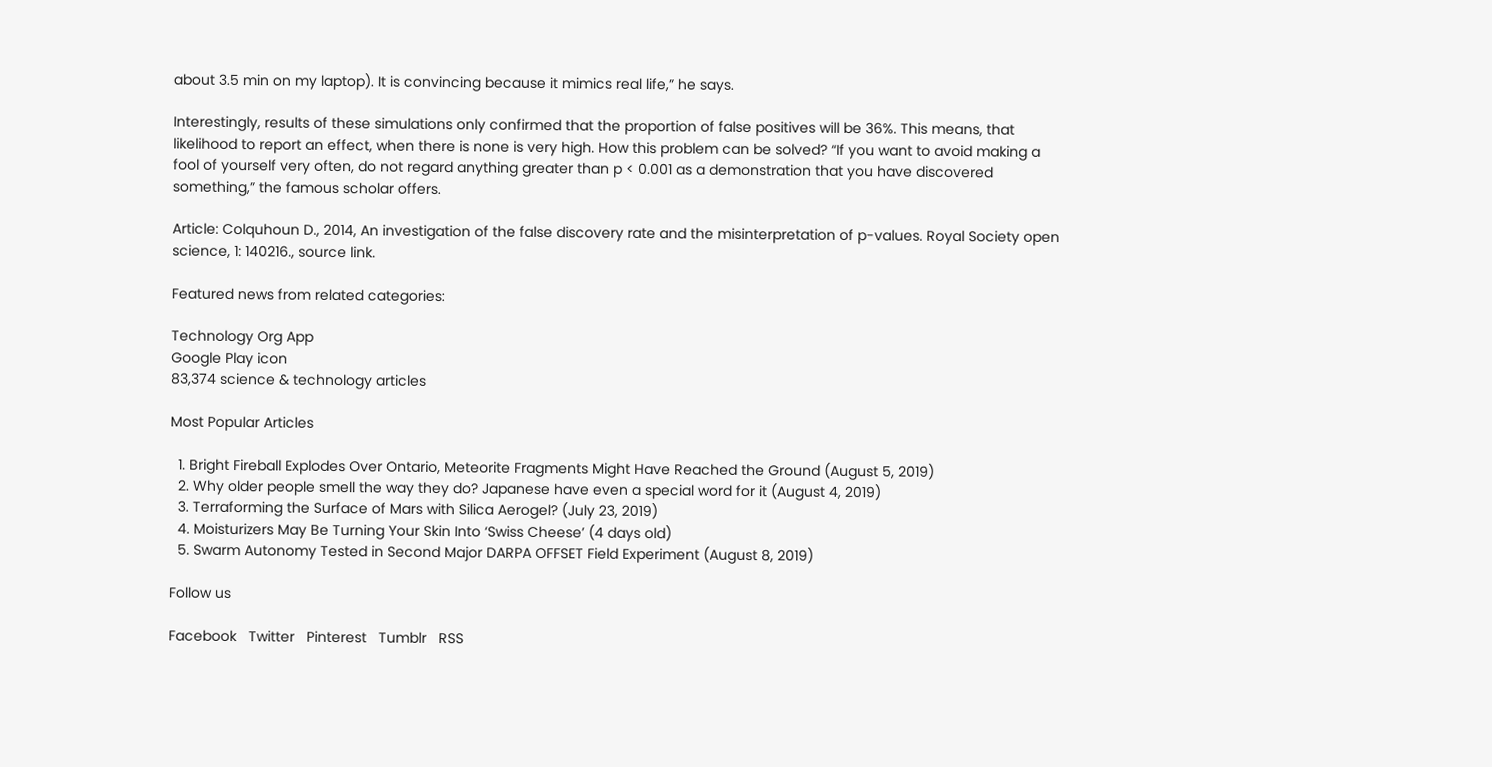about 3.5 min on my laptop). It is convincing because it mimics real life,” he says.

Interestingly, results of these simulations only confirmed that the proportion of false positives will be 36%. This means, that likelihood to report an effect, when there is none is very high. How this problem can be solved? “If you want to avoid making a fool of yourself very often, do not regard anything greater than p < 0.001 as a demonstration that you have discovered something,” the famous scholar offers.

Article: Colquhoun D., 2014, An investigation of the false discovery rate and the misinterpretation of p-values. Royal Society open science, 1: 140216., source link.

Featured news from related categories:

Technology Org App
Google Play icon
83,374 science & technology articles

Most Popular Articles

  1. Bright Fireball Explodes Over Ontario, Meteorite Fragments Might Have Reached the Ground (August 5, 2019)
  2. Why older people smell the way they do? Japanese have even a special word for it (August 4, 2019)
  3. Terraforming the Surface of Mars with Silica Aerogel? (July 23, 2019)
  4. Moisturizers May Be Turning Your Skin Into ‘Swiss Cheese’ (4 days old)
  5. Swarm Autonomy Tested in Second Major DARPA OFFSET Field Experiment (August 8, 2019)

Follow us

Facebook   Twitter   Pinterest   Tumblr   RSS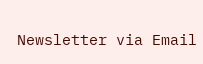Newsletter via Email